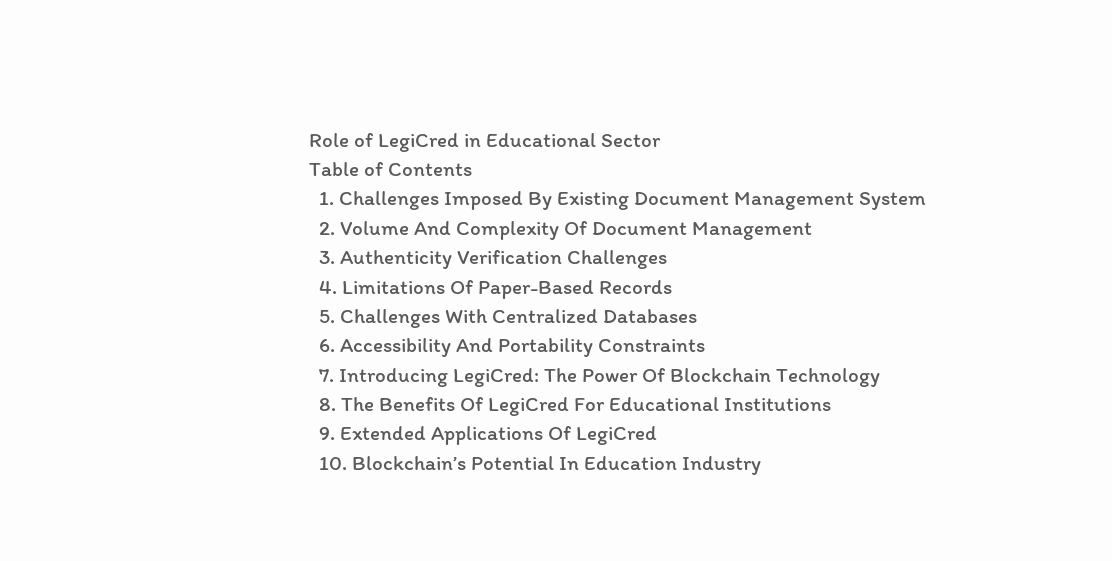Role of LegiCred in Educational Sector
Table of Contents
  1. Challenges Imposed By Existing Document Management System
  2. Volume And Complexity Of Document Management
  3. Authenticity Verification Challenges
  4. Limitations Of Paper-Based Records
  5. Challenges With Centralized Databases
  6. Accessibility And Portability Constraints
  7. Introducing LegiCred: The Power Of Blockchain Technology
  8. The Benefits Of LegiCred For Educational Institutions
  9. Extended Applications Of LegiCred
  10. Blockchain’s Potential In Education Industry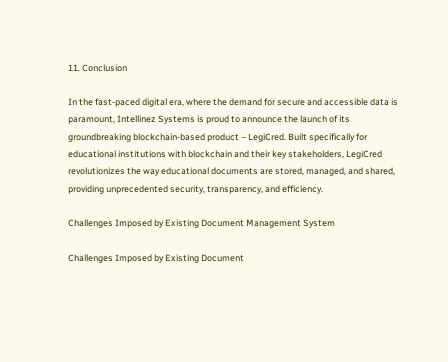11. Conclusion

In the fast-paced digital era, where the demand for secure and accessible data is paramount, Intellinez Systems is proud to announce the launch of its groundbreaking blockchain-based product – LegiCred. Built specifically for educational institutions with blockchain and their key stakeholders, LegiCred revolutionizes the way educational documents are stored, managed, and shared, providing unprecedented security, transparency, and efficiency.

Challenges Imposed by Existing Document Management System

Challenges Imposed by Existing Document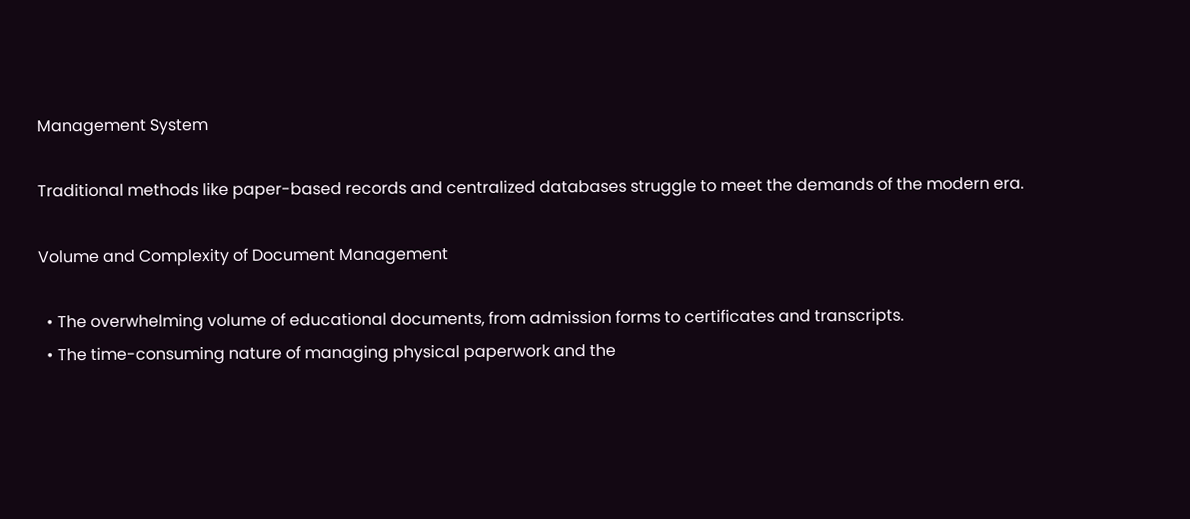Management System

Traditional methods like paper-based records and centralized databases struggle to meet the demands of the modern era.

Volume and Complexity of Document Management

  • The overwhelming volume of educational documents, from admission forms to certificates and transcripts.
  • The time-consuming nature of managing physical paperwork and the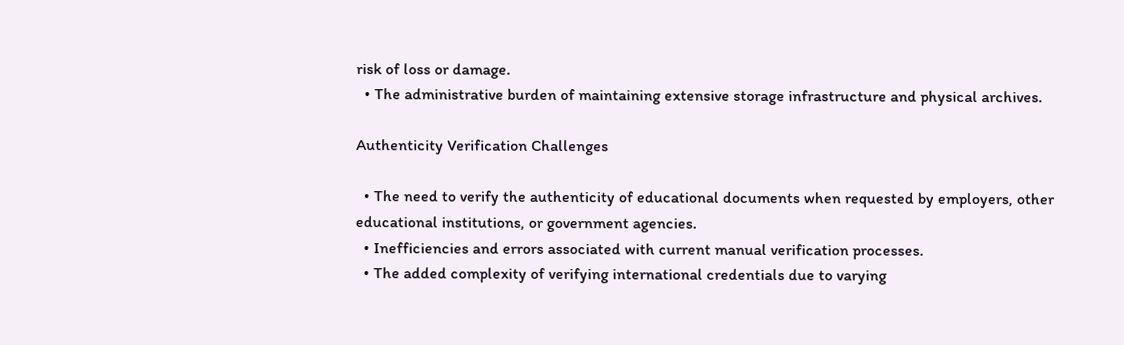risk of loss or damage.
  • The administrative burden of maintaining extensive storage infrastructure and physical archives.

Authenticity Verification Challenges

  • The need to verify the authenticity of educational documents when requested by employers, other educational institutions, or government agencies.
  • Inefficiencies and errors associated with current manual verification processes.
  • The added complexity of verifying international credentials due to varying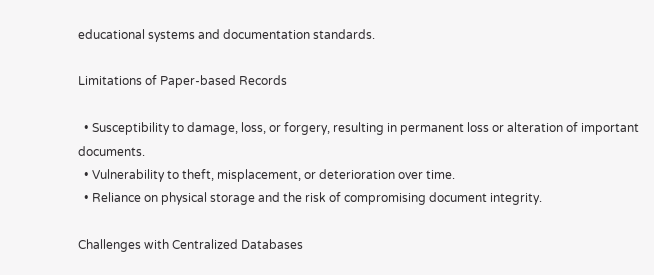educational systems and documentation standards.

Limitations of Paper-based Records

  • Susceptibility to damage, loss, or forgery, resulting in permanent loss or alteration of important documents.
  • Vulnerability to theft, misplacement, or deterioration over time.
  • Reliance on physical storage and the risk of compromising document integrity.

Challenges with Centralized Databases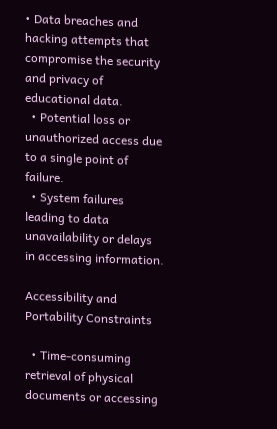• Data breaches and hacking attempts that compromise the security and privacy of educational data.
  • Potential loss or unauthorized access due to a single point of failure.
  • System failures leading to data unavailability or delays in accessing information.

Accessibility and Portability Constraints

  • Time-consuming retrieval of physical documents or accessing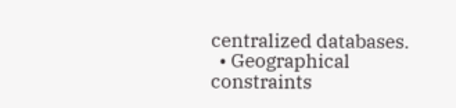centralized databases.
  • Geographical constraints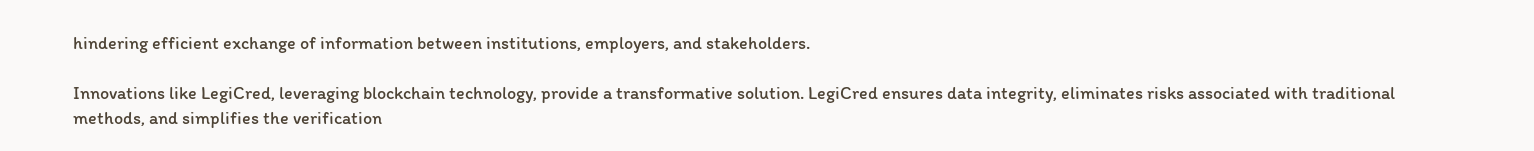hindering efficient exchange of information between institutions, employers, and stakeholders.

Innovations like LegiCred, leveraging blockchain technology, provide a transformative solution. LegiCred ensures data integrity, eliminates risks associated with traditional methods, and simplifies the verification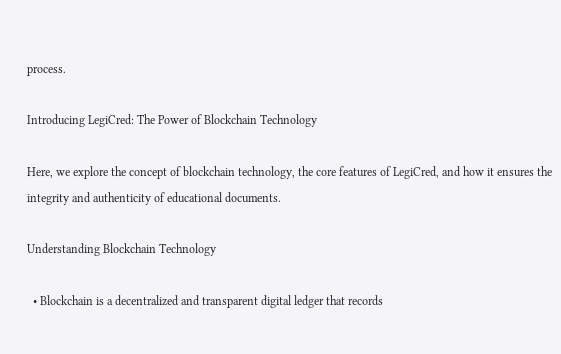process.

Introducing LegiCred: The Power of Blockchain Technology

Here, we explore the concept of blockchain technology, the core features of LegiCred, and how it ensures the integrity and authenticity of educational documents.

Understanding Blockchain Technology

  • Blockchain is a decentralized and transparent digital ledger that records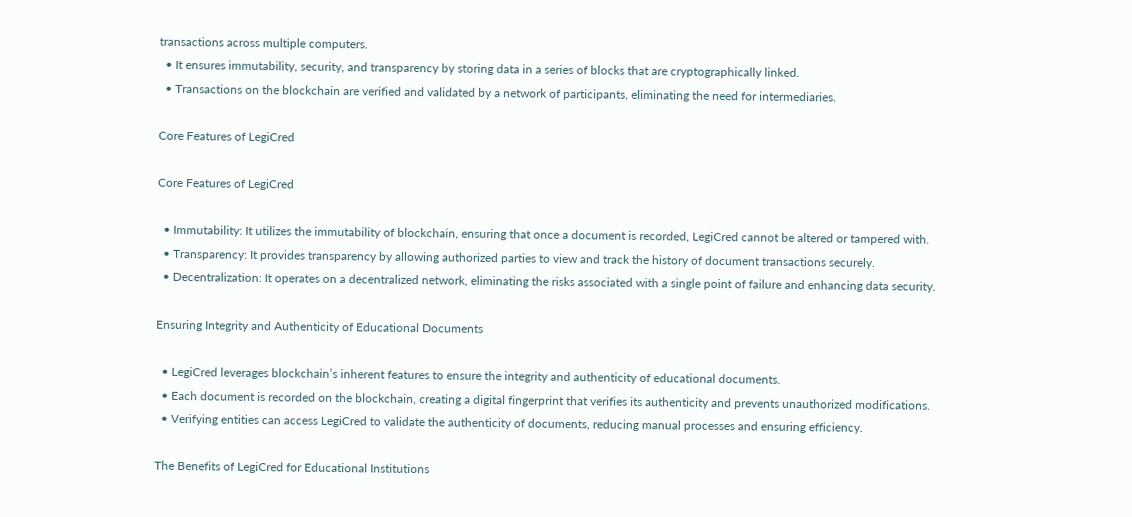transactions across multiple computers.
  • It ensures immutability, security, and transparency by storing data in a series of blocks that are cryptographically linked.
  • Transactions on the blockchain are verified and validated by a network of participants, eliminating the need for intermediaries.

Core Features of LegiCred

Core Features of LegiCred

  • Immutability: It utilizes the immutability of blockchain, ensuring that once a document is recorded, LegiCred cannot be altered or tampered with.
  • Transparency: It provides transparency by allowing authorized parties to view and track the history of document transactions securely.
  • Decentralization: It operates on a decentralized network, eliminating the risks associated with a single point of failure and enhancing data security.

Ensuring Integrity and Authenticity of Educational Documents

  • LegiCred leverages blockchain’s inherent features to ensure the integrity and authenticity of educational documents.
  • Each document is recorded on the blockchain, creating a digital fingerprint that verifies its authenticity and prevents unauthorized modifications.
  • Verifying entities can access LegiCred to validate the authenticity of documents, reducing manual processes and ensuring efficiency.

The Benefits of LegiCred for Educational Institutions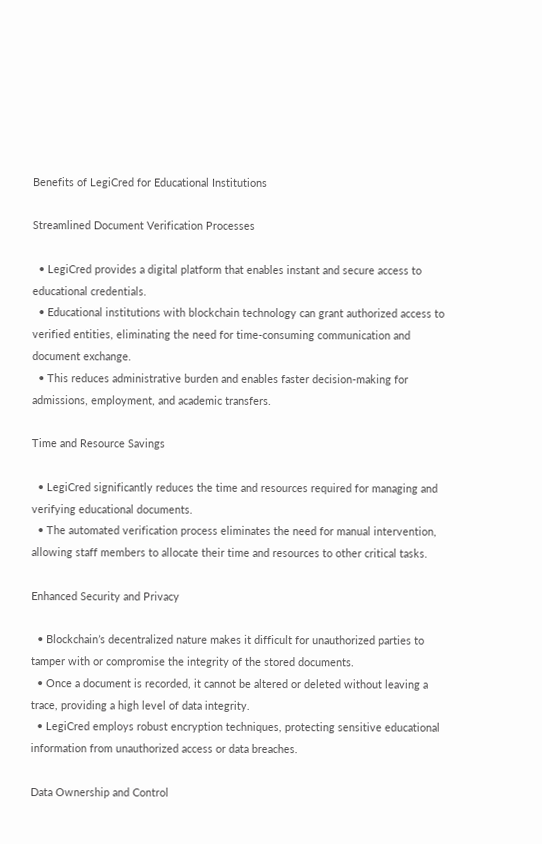Benefits of LegiCred for Educational Institutions

Streamlined Document Verification Processes

  • LegiCred provides a digital platform that enables instant and secure access to educational credentials.
  • Educational institutions with blockchain technology can grant authorized access to verified entities, eliminating the need for time-consuming communication and document exchange.
  • This reduces administrative burden and enables faster decision-making for admissions, employment, and academic transfers.

Time and Resource Savings

  • LegiCred significantly reduces the time and resources required for managing and verifying educational documents.
  • The automated verification process eliminates the need for manual intervention, allowing staff members to allocate their time and resources to other critical tasks.

Enhanced Security and Privacy

  • Blockchain’s decentralized nature makes it difficult for unauthorized parties to tamper with or compromise the integrity of the stored documents.
  • Once a document is recorded, it cannot be altered or deleted without leaving a trace, providing a high level of data integrity.
  • LegiCred employs robust encryption techniques, protecting sensitive educational information from unauthorized access or data breaches.

Data Ownership and Control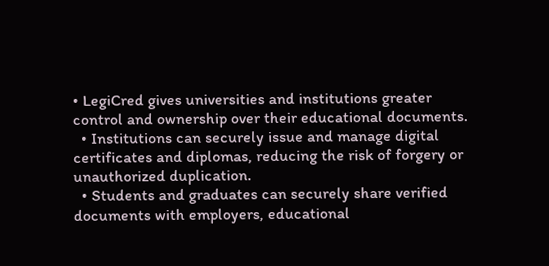• LegiCred gives universities and institutions greater control and ownership over their educational documents.
  • Institutions can securely issue and manage digital certificates and diplomas, reducing the risk of forgery or unauthorized duplication.
  • Students and graduates can securely share verified documents with employers, educational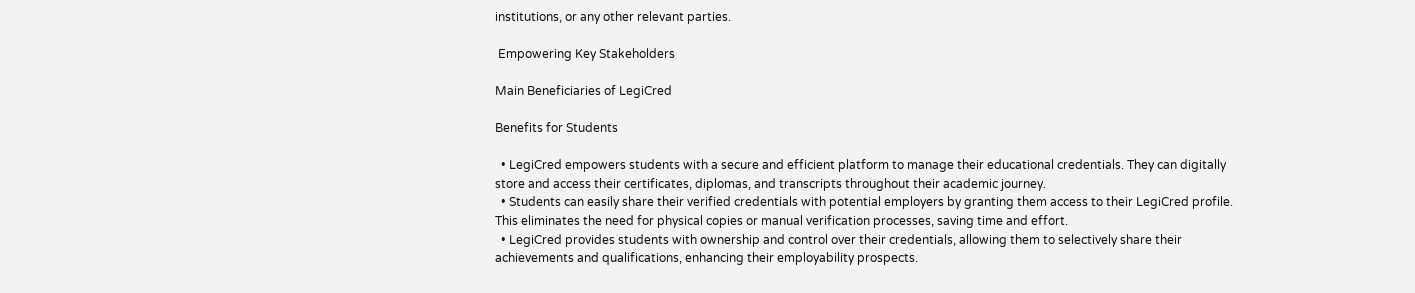institutions, or any other relevant parties.

 Empowering Key Stakeholders

Main Beneficiaries of LegiCred

Benefits for Students

  • LegiCred empowers students with a secure and efficient platform to manage their educational credentials. They can digitally store and access their certificates, diplomas, and transcripts throughout their academic journey.
  • Students can easily share their verified credentials with potential employers by granting them access to their LegiCred profile. This eliminates the need for physical copies or manual verification processes, saving time and effort.
  • LegiCred provides students with ownership and control over their credentials, allowing them to selectively share their achievements and qualifications, enhancing their employability prospects.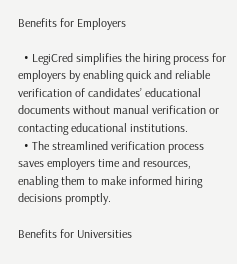Benefits for Employers

  • LegiCred simplifies the hiring process for employers by enabling quick and reliable verification of candidates’ educational documents without manual verification or contacting educational institutions.
  • The streamlined verification process saves employers time and resources, enabling them to make informed hiring decisions promptly.

Benefits for Universities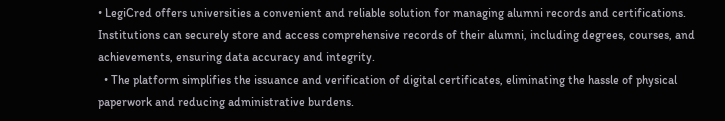• LegiCred offers universities a convenient and reliable solution for managing alumni records and certifications. Institutions can securely store and access comprehensive records of their alumni, including degrees, courses, and achievements, ensuring data accuracy and integrity.
  • The platform simplifies the issuance and verification of digital certificates, eliminating the hassle of physical paperwork and reducing administrative burdens.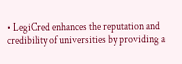• LegiCred enhances the reputation and credibility of universities by providing a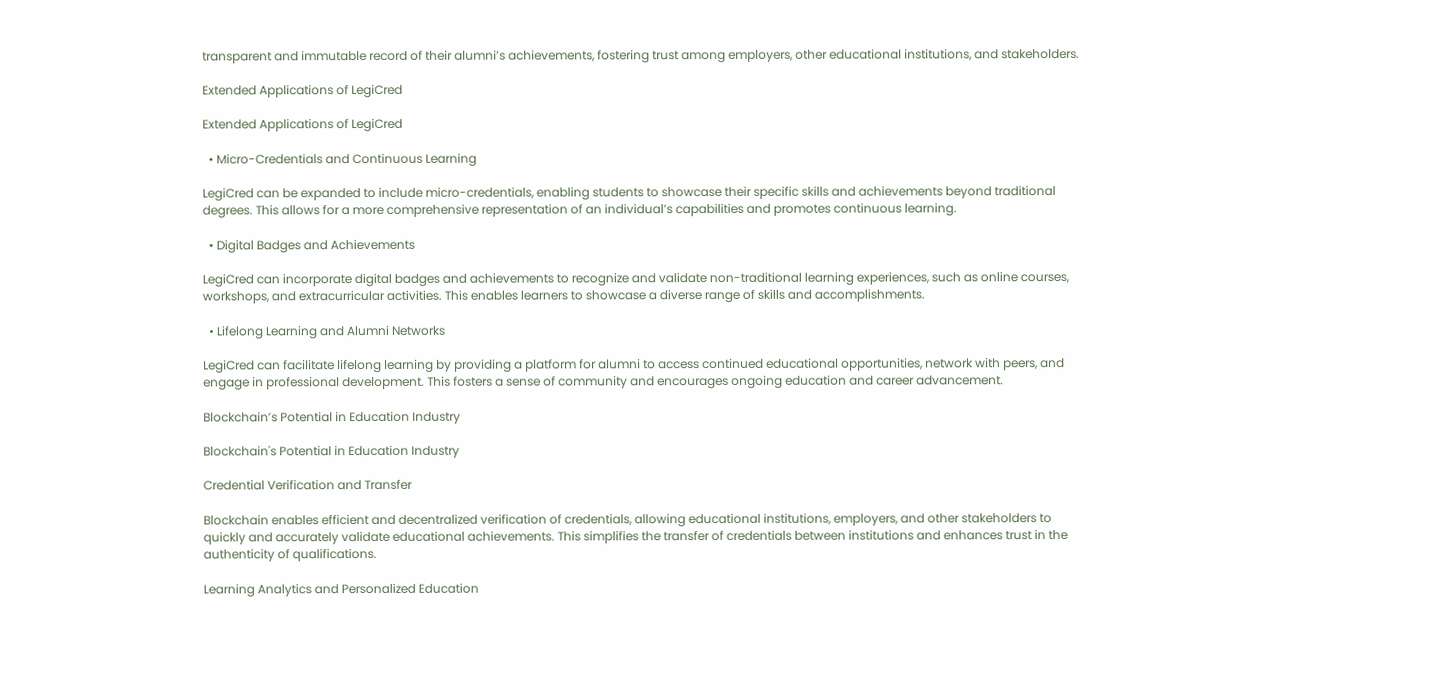transparent and immutable record of their alumni’s achievements, fostering trust among employers, other educational institutions, and stakeholders.

Extended Applications of LegiCred

Extended Applications of LegiCred

  • Micro-Credentials and Continuous Learning

LegiCred can be expanded to include micro-credentials, enabling students to showcase their specific skills and achievements beyond traditional degrees. This allows for a more comprehensive representation of an individual’s capabilities and promotes continuous learning.

  • Digital Badges and Achievements

LegiCred can incorporate digital badges and achievements to recognize and validate non-traditional learning experiences, such as online courses, workshops, and extracurricular activities. This enables learners to showcase a diverse range of skills and accomplishments.

  • Lifelong Learning and Alumni Networks

LegiCred can facilitate lifelong learning by providing a platform for alumni to access continued educational opportunities, network with peers, and engage in professional development. This fosters a sense of community and encourages ongoing education and career advancement.

Blockchain’s Potential in Education Industry

Blockchain's Potential in Education Industry

Credential Verification and Transfer

Blockchain enables efficient and decentralized verification of credentials, allowing educational institutions, employers, and other stakeholders to quickly and accurately validate educational achievements. This simplifies the transfer of credentials between institutions and enhances trust in the authenticity of qualifications.

Learning Analytics and Personalized Education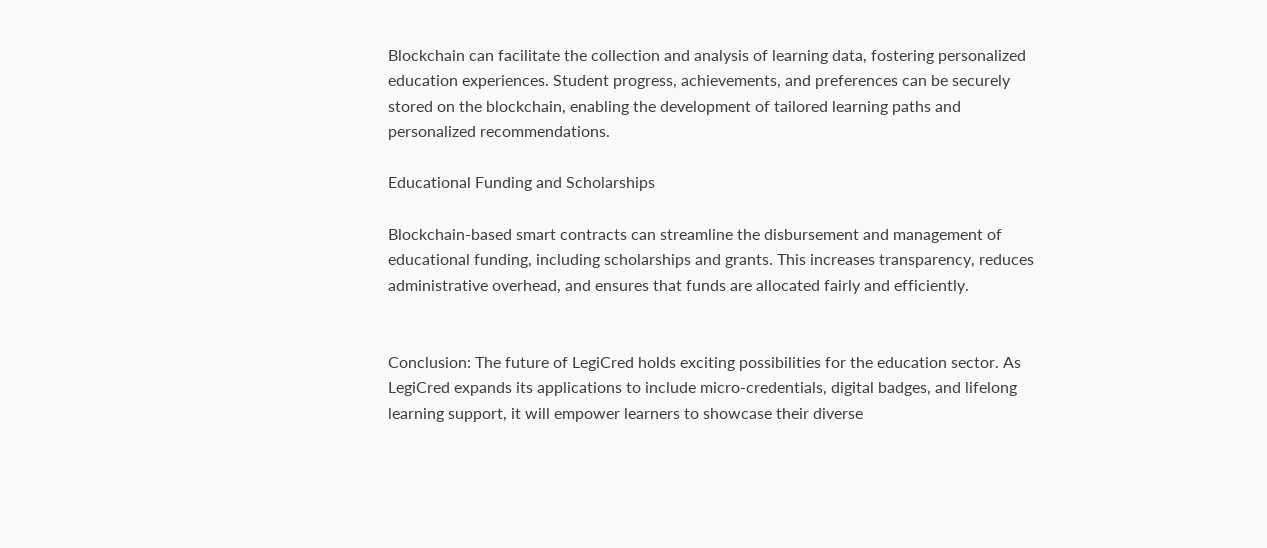Blockchain can facilitate the collection and analysis of learning data, fostering personalized education experiences. Student progress, achievements, and preferences can be securely stored on the blockchain, enabling the development of tailored learning paths and personalized recommendations.

Educational Funding and Scholarships

Blockchain-based smart contracts can streamline the disbursement and management of educational funding, including scholarships and grants. This increases transparency, reduces administrative overhead, and ensures that funds are allocated fairly and efficiently.


Conclusion: The future of LegiCred holds exciting possibilities for the education sector. As LegiCred expands its applications to include micro-credentials, digital badges, and lifelong learning support, it will empower learners to showcase their diverse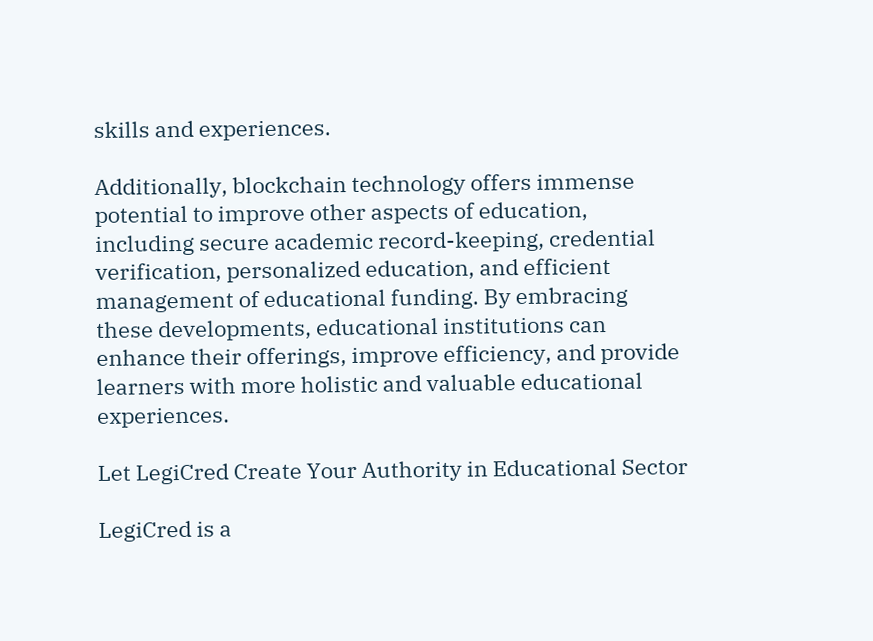skills and experiences.

Additionally, blockchain technology offers immense potential to improve other aspects of education, including secure academic record-keeping, credential verification, personalized education, and efficient management of educational funding. By embracing these developments, educational institutions can enhance their offerings, improve efficiency, and provide learners with more holistic and valuable educational experiences.

Let LegiCred Create Your Authority in Educational Sector

LegiCred is a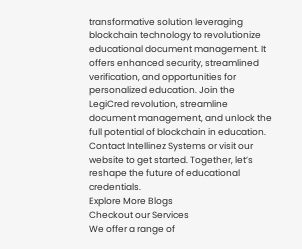transformative solution leveraging blockchain technology to revolutionize educational document management. It offers enhanced security, streamlined verification, and opportunities for personalized education. Join the LegiCred revolution, streamline document management, and unlock the full potential of blockchain in education. Contact Intellinez Systems or visit our website to get started. Together, let’s reshape the future of educational credentials.
Explore More Blogs
Checkout our Services
We offer a range of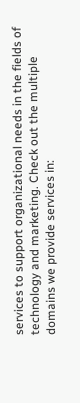services to support organizational needs in the fields of technology and marketing. Check out the multiple domains we provide services in: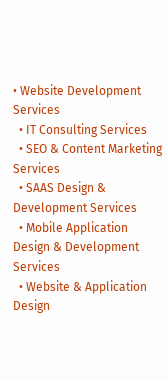• Website Development Services
  • IT Consulting Services
  • SEO & Content Marketing Services
  • SAAS Design & Development Services
  • Mobile Application Design & Development Services
  • Website & Application Design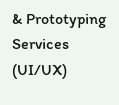& Prototyping Services (UI/UX)